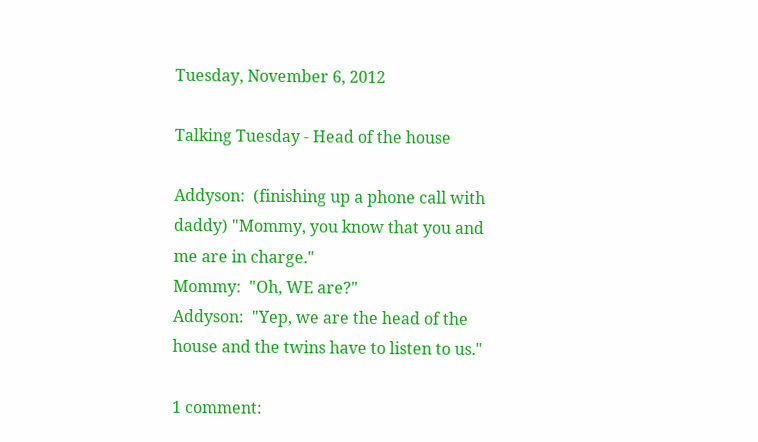Tuesday, November 6, 2012

Talking Tuesday - Head of the house

Addyson:  (finishing up a phone call with daddy) "Mommy, you know that you and me are in charge."
Mommy:  "Oh, WE are?"
Addyson:  "Yep, we are the head of the house and the twins have to listen to us."

1 comment: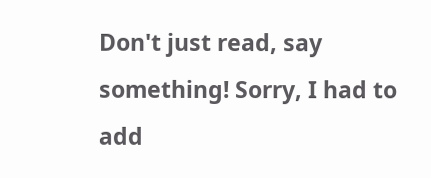Don't just read, say something! Sorry, I had to add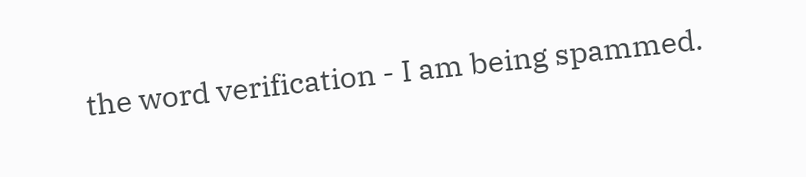the word verification - I am being spammed.